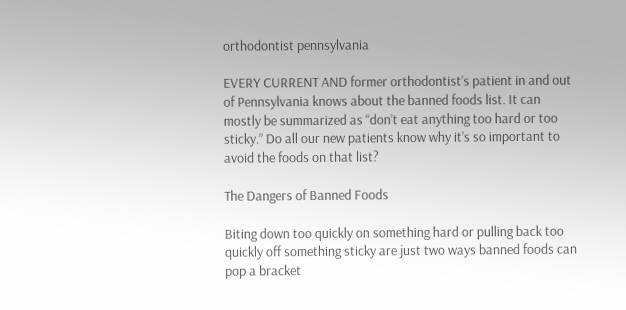orthodontist pennsylvania

EVERY CURRENT AND former orthodontist’s patient in and out of Pennsylvania knows about the banned foods list. It can mostly be summarized as “don’t eat anything too hard or too sticky.” Do all our new patients know why it’s so important to avoid the foods on that list?

The Dangers of Banned Foods

Biting down too quickly on something hard or pulling back too quickly off something sticky are just two ways banned foods can pop a bracket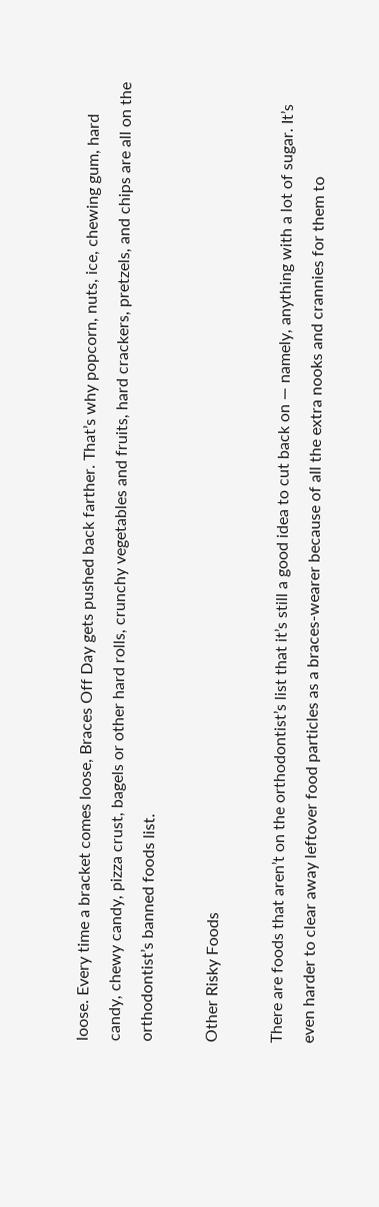loose. Every time a bracket comes loose, Braces Off Day gets pushed back farther. That’s why popcorn, nuts, ice, chewing gum, hard candy, chewy candy, pizza crust, bagels or other hard rolls, crunchy vegetables and fruits, hard crackers, pretzels, and chips are all on the orthodontist’s banned foods list.

Other Risky Foods

There are foods that aren’t on the orthodontist’s list that it’s still a good idea to cut back on — namely, anything with a lot of sugar. It’s even harder to clear away leftover food particles as a braces-wearer because of all the extra nooks and crannies for them to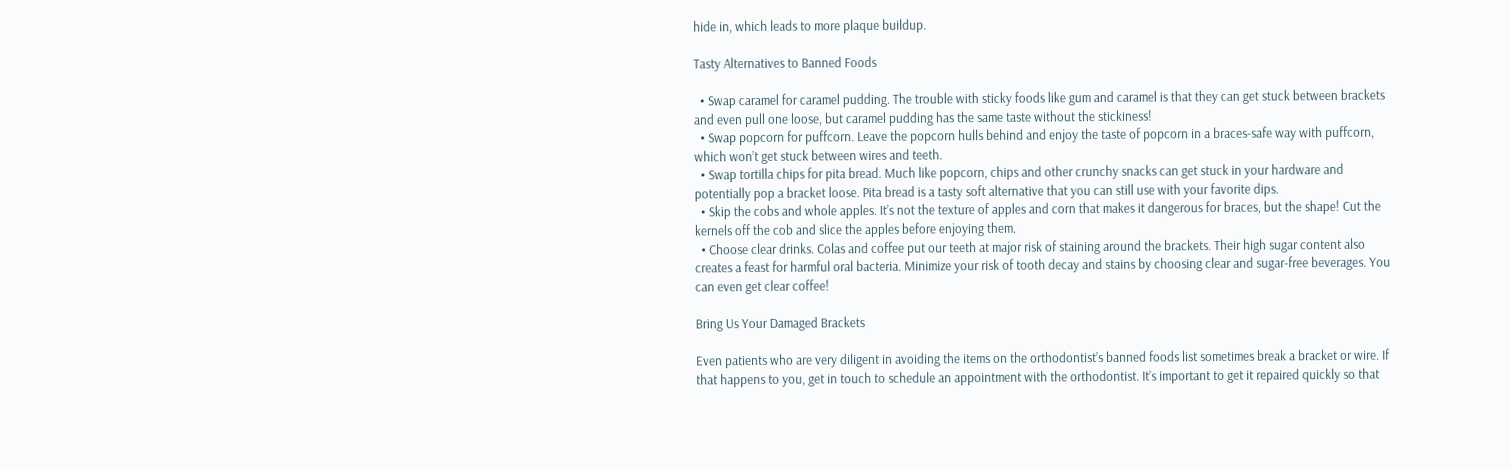hide in, which leads to more plaque buildup.

Tasty Alternatives to Banned Foods

  • Swap caramel for caramel pudding. The trouble with sticky foods like gum and caramel is that they can get stuck between brackets and even pull one loose, but caramel pudding has the same taste without the stickiness!
  • Swap popcorn for puffcorn. Leave the popcorn hulls behind and enjoy the taste of popcorn in a braces-safe way with puffcorn, which won’t get stuck between wires and teeth.
  • Swap tortilla chips for pita bread. Much like popcorn, chips and other crunchy snacks can get stuck in your hardware and potentially pop a bracket loose. Pita bread is a tasty soft alternative that you can still use with your favorite dips.
  • Skip the cobs and whole apples. It’s not the texture of apples and corn that makes it dangerous for braces, but the shape! Cut the kernels off the cob and slice the apples before enjoying them.
  • Choose clear drinks. Colas and coffee put our teeth at major risk of staining around the brackets. Their high sugar content also creates a feast for harmful oral bacteria. Minimize your risk of tooth decay and stains by choosing clear and sugar-free beverages. You can even get clear coffee!

Bring Us Your Damaged Brackets

Even patients who are very diligent in avoiding the items on the orthodontist’s banned foods list sometimes break a bracket or wire. If that happens to you, get in touch to schedule an appointment with the orthodontist. It’s important to get it repaired quickly so that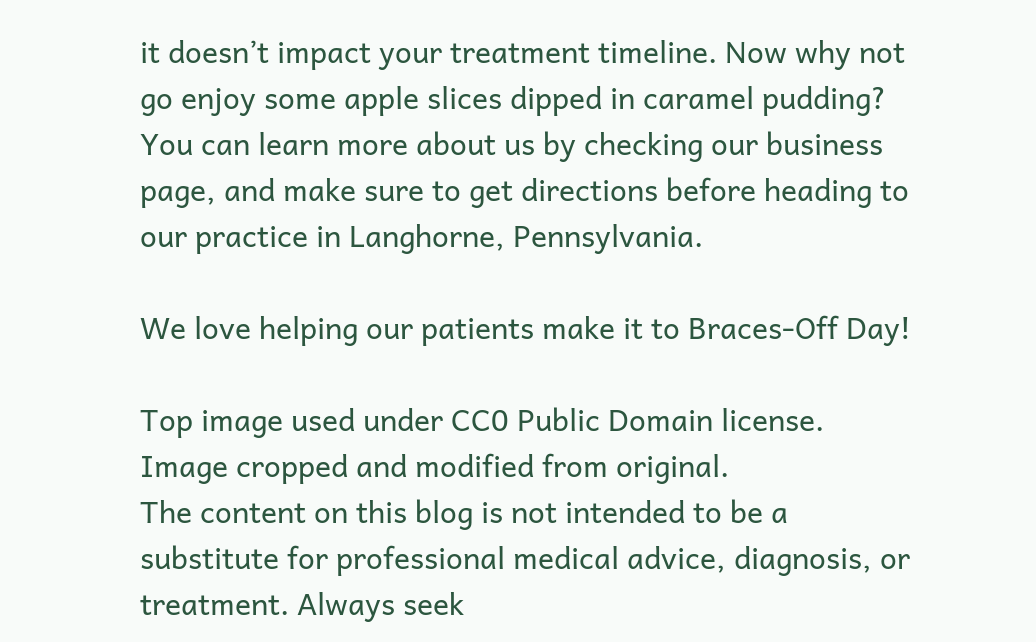it doesn’t impact your treatment timeline. Now why not go enjoy some apple slices dipped in caramel pudding? You can learn more about us by checking our business page, and make sure to get directions before heading to our practice in Langhorne, Pennsylvania.

We love helping our patients make it to Braces-Off Day!

Top image used under CC0 Public Domain license. Image cropped and modified from original.
The content on this blog is not intended to be a substitute for professional medical advice, diagnosis, or treatment. Always seek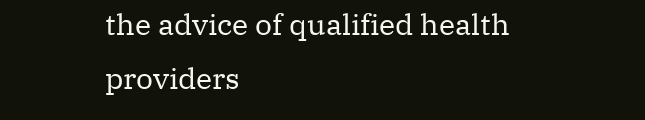the advice of qualified health providers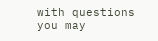with questions you may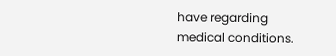have regarding medical conditions.